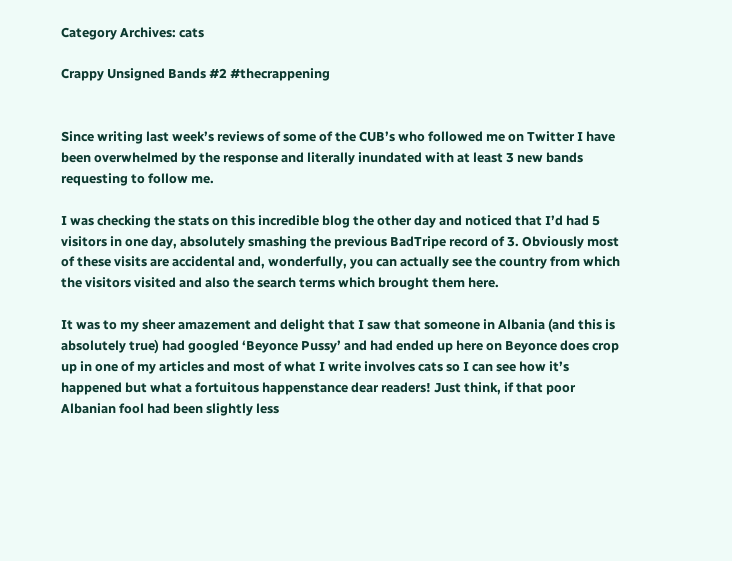Category Archives: cats

Crappy Unsigned Bands #2 #thecrappening


Since writing last week’s reviews of some of the CUB’s who followed me on Twitter I have been overwhelmed by the response and literally inundated with at least 3 new bands requesting to follow me.

I was checking the stats on this incredible blog the other day and noticed that I’d had 5 visitors in one day, absolutely smashing the previous BadTripe record of 3. Obviously most of these visits are accidental and, wonderfully, you can actually see the country from which the visitors visited and also the search terms which brought them here.

It was to my sheer amazement and delight that I saw that someone in Albania (and this is absolutely true) had googled ‘Beyonce Pussy’ and had ended up here on Beyonce does crop up in one of my articles and most of what I write involves cats so I can see how it’s happened but what a fortuitous happenstance dear readers! Just think, if that poor Albanian fool had been slightly less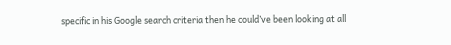specific in his Google search criteria then he could’ve been looking at all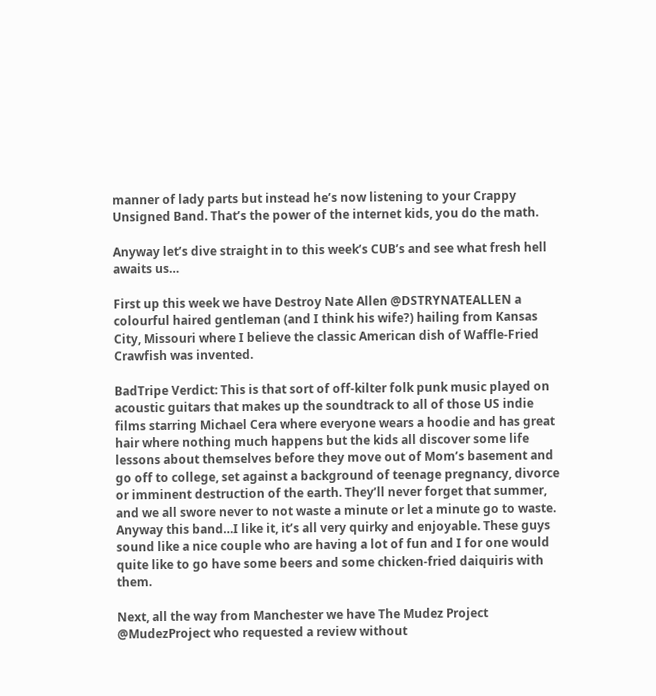manner of lady parts but instead he’s now listening to your Crappy Unsigned Band. That’s the power of the internet kids, you do the math.

Anyway let’s dive straight in to this week’s CUB’s and see what fresh hell awaits us…

First up this week we have Destroy Nate Allen @DSTRYNATEALLEN a colourful haired gentleman (and I think his wife?) hailing from Kansas City, Missouri where I believe the classic American dish of Waffle-Fried Crawfish was invented.

BadTripe Verdict: This is that sort of off-kilter folk punk music played on acoustic guitars that makes up the soundtrack to all of those US indie films starring Michael Cera where everyone wears a hoodie and has great hair where nothing much happens but the kids all discover some life lessons about themselves before they move out of Mom’s basement and go off to college, set against a background of teenage pregnancy, divorce or imminent destruction of the earth. They’ll never forget that summer, and we all swore never to not waste a minute or let a minute go to waste. Anyway this band…I like it, it’s all very quirky and enjoyable. These guys sound like a nice couple who are having a lot of fun and I for one would quite like to go have some beers and some chicken-fried daiquiris with them.

Next, all the way from Manchester we have The Mudez Project @MudezProject who requested a review without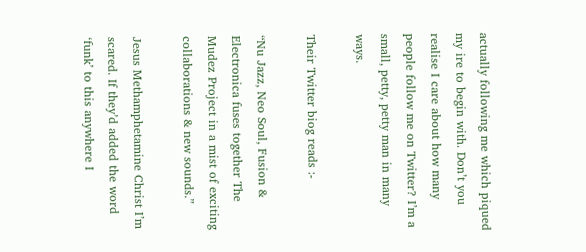actually following me which piqued my ire to begin with. Don’t you realise I care about how many people follow me on Twitter? I’m a small, petty, petty man in many ways.

Their Twitter biog reads :-

“Nu Jazz, Neo Soul, Fusion & Electronica fuses together The Mudez Project in a mist of exciting collaborations & new sounds.”

Jesus Methamphetamine Christ I’m scared. If they’d added the word ‘funk’ to this anywhere I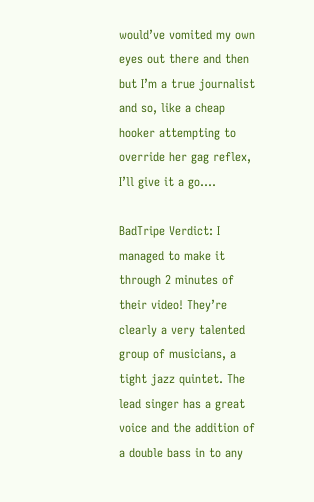would’ve vomited my own eyes out there and then but I’m a true journalist and so, like a cheap hooker attempting to override her gag reflex, I’ll give it a go….

BadTripe Verdict: I managed to make it through 2 minutes of their video! They’re clearly a very talented group of musicians, a tight jazz quintet. The lead singer has a great voice and the addition of a double bass in to any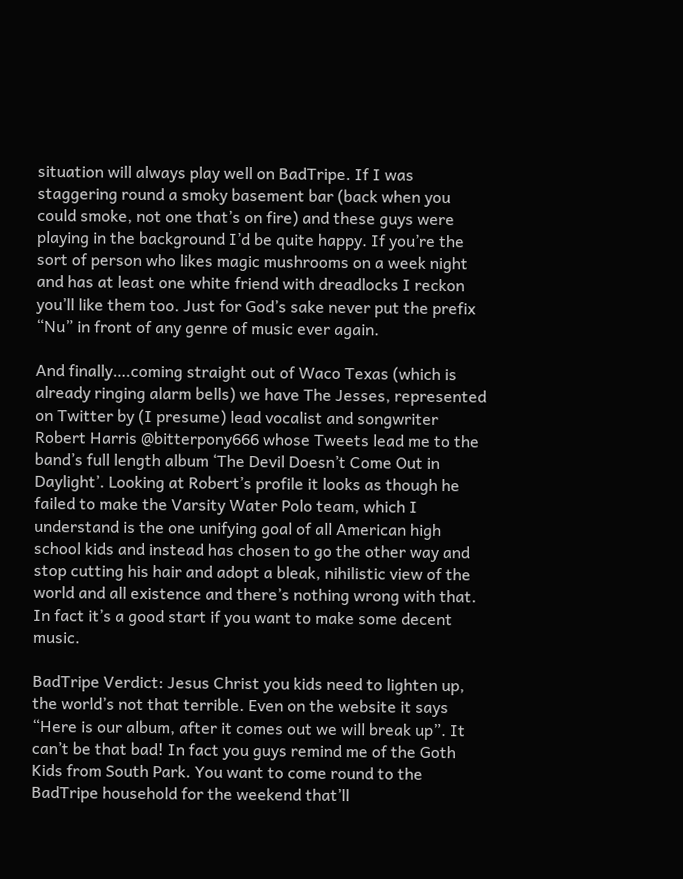situation will always play well on BadTripe. If I was staggering round a smoky basement bar (back when you could smoke, not one that’s on fire) and these guys were playing in the background I’d be quite happy. If you’re the sort of person who likes magic mushrooms on a week night and has at least one white friend with dreadlocks I reckon you’ll like them too. Just for God’s sake never put the prefix “Nu” in front of any genre of music ever again.

And finally….coming straight out of Waco Texas (which is already ringing alarm bells) we have The Jesses, represented on Twitter by (I presume) lead vocalist and songwriter Robert Harris @bitterpony666 whose Tweets lead me to the band’s full length album ‘The Devil Doesn’t Come Out in Daylight’. Looking at Robert’s profile it looks as though he failed to make the Varsity Water Polo team, which I understand is the one unifying goal of all American high school kids and instead has chosen to go the other way and stop cutting his hair and adopt a bleak, nihilistic view of the world and all existence and there’s nothing wrong with that. In fact it’s a good start if you want to make some decent music.

BadTripe Verdict: Jesus Christ you kids need to lighten up, the world’s not that terrible. Even on the website it says “Here is our album, after it comes out we will break up”. It can’t be that bad! In fact you guys remind me of the Goth Kids from South Park. You want to come round to the BadTripe household for the weekend that’ll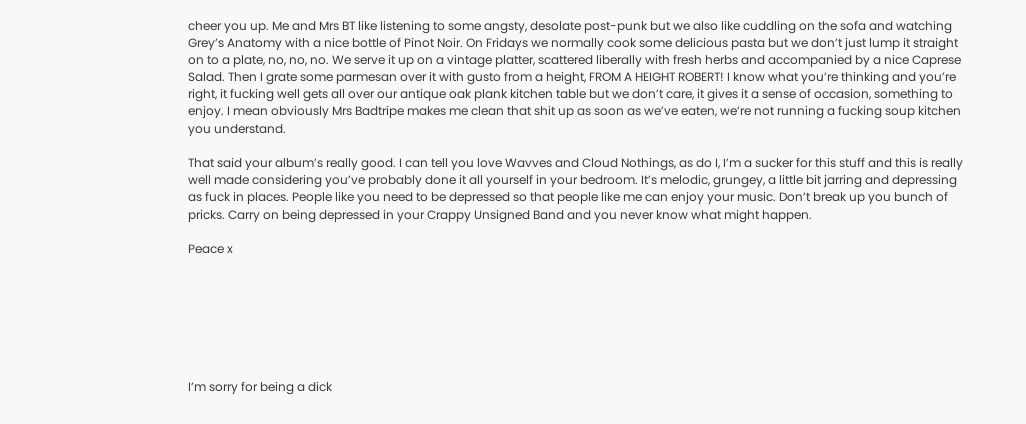cheer you up. Me and Mrs BT like listening to some angsty, desolate post-punk but we also like cuddling on the sofa and watching Grey’s Anatomy with a nice bottle of Pinot Noir. On Fridays we normally cook some delicious pasta but we don’t just lump it straight on to a plate, no, no, no. We serve it up on a vintage platter, scattered liberally with fresh herbs and accompanied by a nice Caprese Salad. Then I grate some parmesan over it with gusto from a height, FROM A HEIGHT ROBERT! I know what you’re thinking and you’re right, it fucking well gets all over our antique oak plank kitchen table but we don’t care, it gives it a sense of occasion, something to enjoy. I mean obviously Mrs Badtripe makes me clean that shit up as soon as we’ve eaten, we’re not running a fucking soup kitchen you understand.

That said your album’s really good. I can tell you love Wavves and Cloud Nothings, as do I, I’m a sucker for this stuff and this is really well made considering you’ve probably done it all yourself in your bedroom. It’s melodic, grungey, a little bit jarring and depressing as fuck in places. People like you need to be depressed so that people like me can enjoy your music. Don’t break up you bunch of pricks. Carry on being depressed in your Crappy Unsigned Band and you never know what might happen.

Peace x







I’m sorry for being a dick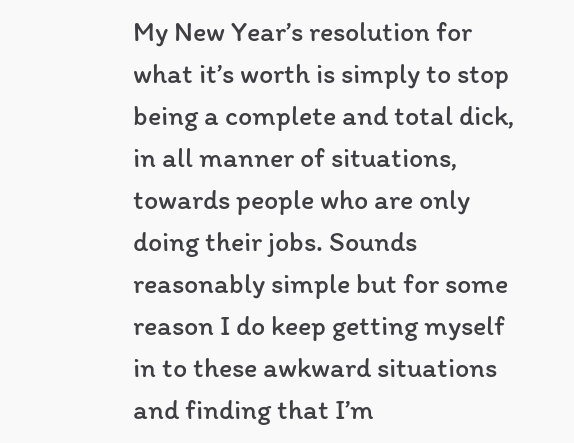My New Year’s resolution for what it’s worth is simply to stop being a complete and total dick, in all manner of situations, towards people who are only doing their jobs. Sounds reasonably simple but for some reason I do keep getting myself in to these awkward situations and finding that I’m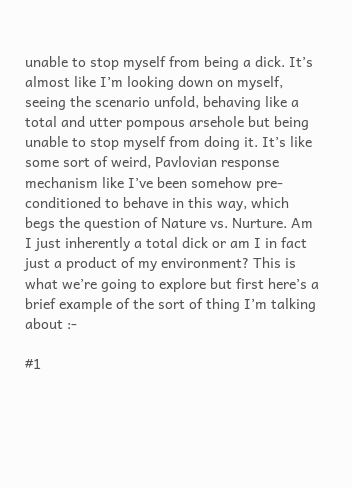unable to stop myself from being a dick. It’s almost like I’m looking down on myself, seeing the scenario unfold, behaving like a total and utter pompous arsehole but being unable to stop myself from doing it. It’s like some sort of weird, Pavlovian response mechanism like I’ve been somehow pre-conditioned to behave in this way, which begs the question of Nature vs. Nurture. Am I just inherently a total dick or am I in fact just a product of my environment? This is what we’re going to explore but first here’s a brief example of the sort of thing I’m talking about :-

#1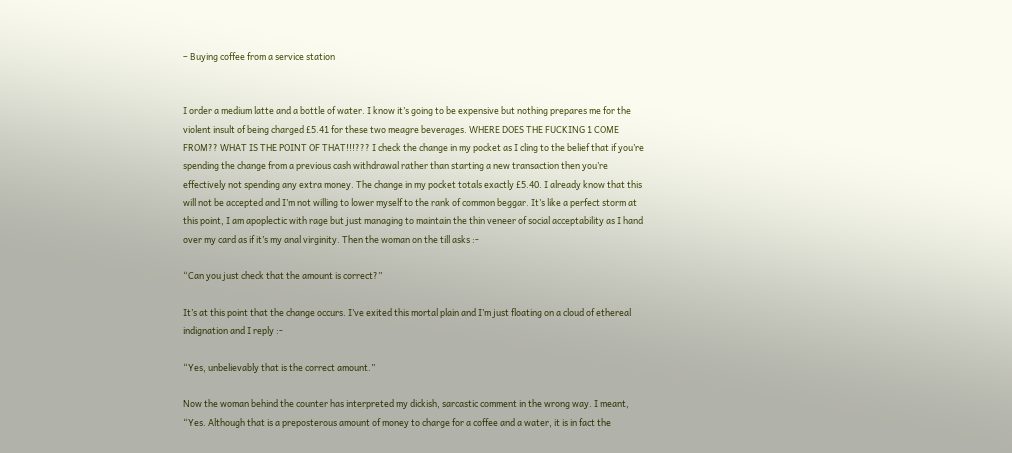– Buying coffee from a service station


I order a medium latte and a bottle of water. I know it’s going to be expensive but nothing prepares me for the violent insult of being charged £5.41 for these two meagre beverages. WHERE DOES THE FUCKING 1 COME FROM?? WHAT IS THE POINT OF THAT!!!??? I check the change in my pocket as I cling to the belief that if you’re spending the change from a previous cash withdrawal rather than starting a new transaction then you’re effectively not spending any extra money. The change in my pocket totals exactly £5.40. I already know that this will not be accepted and I’m not willing to lower myself to the rank of common beggar. It’s like a perfect storm at this point, I am apoplectic with rage but just managing to maintain the thin veneer of social acceptability as I hand over my card as if it’s my anal virginity. Then the woman on the till asks :-

“Can you just check that the amount is correct?”

It’s at this point that the change occurs. I’ve exited this mortal plain and I’m just floating on a cloud of ethereal indignation and I reply :-

“Yes, unbelievably that is the correct amount.”

Now the woman behind the counter has interpreted my dickish, sarcastic comment in the wrong way. I meant, “Yes. Although that is a preposterous amount of money to charge for a coffee and a water, it is in fact the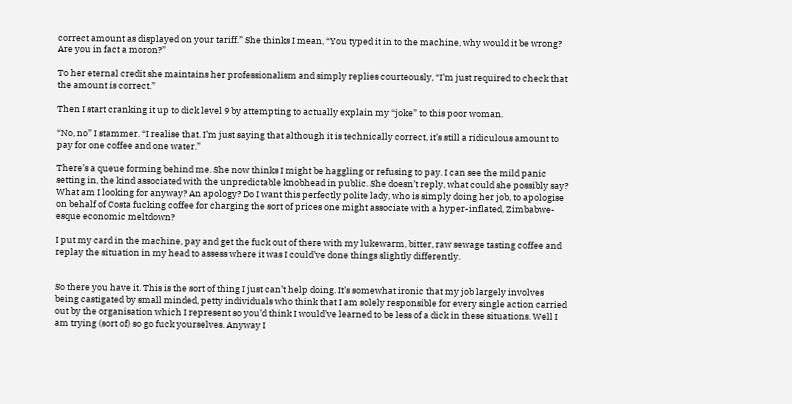correct amount as displayed on your tariff.” She thinks I mean, “You typed it in to the machine, why would it be wrong? Are you in fact a moron?”

To her eternal credit she maintains her professionalism and simply replies courteously, “I’m just required to check that the amount is correct.”

Then I start cranking it up to dick level 9 by attempting to actually explain my “joke” to this poor woman.

“No, no” I stammer. “I realise that. I’m just saying that although it is technically correct, it’s still a ridiculous amount to pay for one coffee and one water.”

There’s a queue forming behind me. She now thinks I might be haggling or refusing to pay. I can see the mild panic setting in, the kind associated with the unpredictable knobhead in public. She doesn’t reply, what could she possibly say? What am I looking for anyway? An apology? Do I want this perfectly polite lady, who is simply doing her job, to apologise on behalf of Costa fucking coffee for charging the sort of prices one might associate with a hyper-inflated, Zimbabwe-esque economic meltdown?

I put my card in the machine, pay and get the fuck out of there with my lukewarm, bitter, raw sewage tasting coffee and replay the situation in my head to assess where it was I could’ve done things slightly differently.


So there you have it. This is the sort of thing I just can’t help doing. It’s somewhat ironic that my job largely involves being castigated by small minded, petty individuals who think that I am solely responsible for every single action carried out by the organisation which I represent so you’d think I would’ve learned to be less of a dick in these situations. Well I am trying (sort of) so go fuck yourselves. Anyway I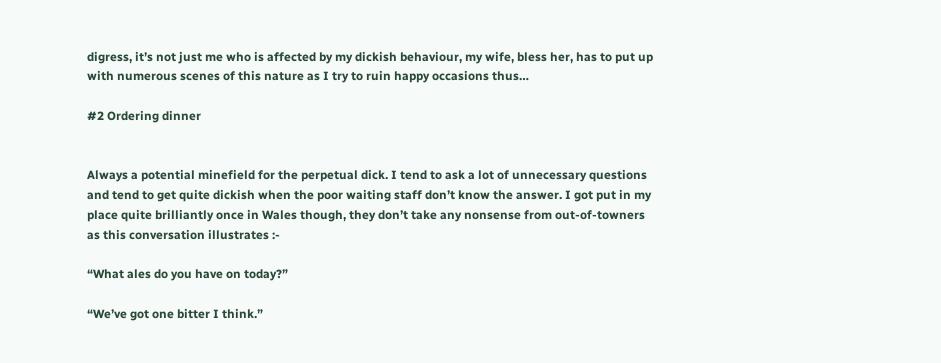digress, it’s not just me who is affected by my dickish behaviour, my wife, bless her, has to put up with numerous scenes of this nature as I try to ruin happy occasions thus…

#2 Ordering dinner


Always a potential minefield for the perpetual dick. I tend to ask a lot of unnecessary questions and tend to get quite dickish when the poor waiting staff don’t know the answer. I got put in my place quite brilliantly once in Wales though, they don’t take any nonsense from out-of-towners as this conversation illustrates :-

“What ales do you have on today?”

“We’ve got one bitter I think.”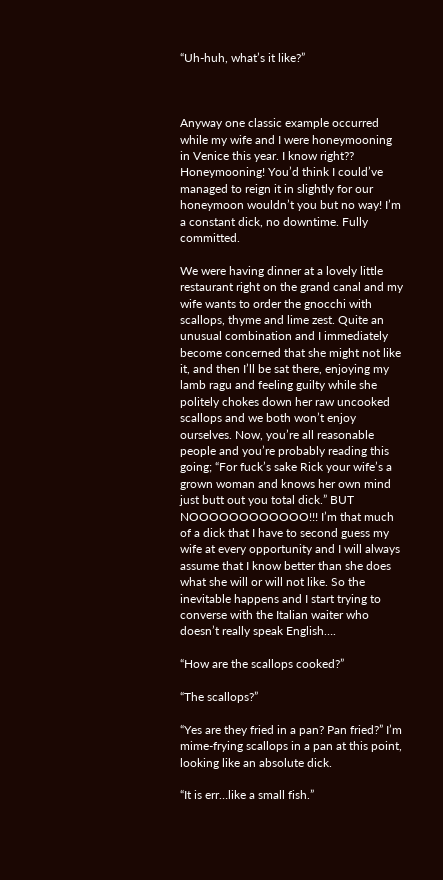“Uh-huh, what’s it like?”



Anyway one classic example occurred while my wife and I were honeymooning in Venice this year. I know right?? Honeymooning! You’d think I could’ve managed to reign it in slightly for our honeymoon wouldn’t you but no way! I’m a constant dick, no downtime. Fully committed.

We were having dinner at a lovely little restaurant right on the grand canal and my wife wants to order the gnocchi with scallops, thyme and lime zest. Quite an unusual combination and I immediately become concerned that she might not like it, and then I’ll be sat there, enjoying my lamb ragu and feeling guilty while she politely chokes down her raw uncooked scallops and we both won’t enjoy ourselves. Now, you’re all reasonable people and you’re probably reading this going; “For fuck’s sake Rick your wife’s a grown woman and knows her own mind just butt out you total dick.” BUT NOOOOOOOOOOOO!!! I’m that much of a dick that I have to second guess my wife at every opportunity and I will always assume that I know better than she does what she will or will not like. So the inevitable happens and I start trying to converse with the Italian waiter who doesn’t really speak English….

“How are the scallops cooked?”

“The scallops?”

“Yes are they fried in a pan? Pan fried?” I’m mime-frying scallops in a pan at this point, looking like an absolute dick.

“It is err…like a small fish.”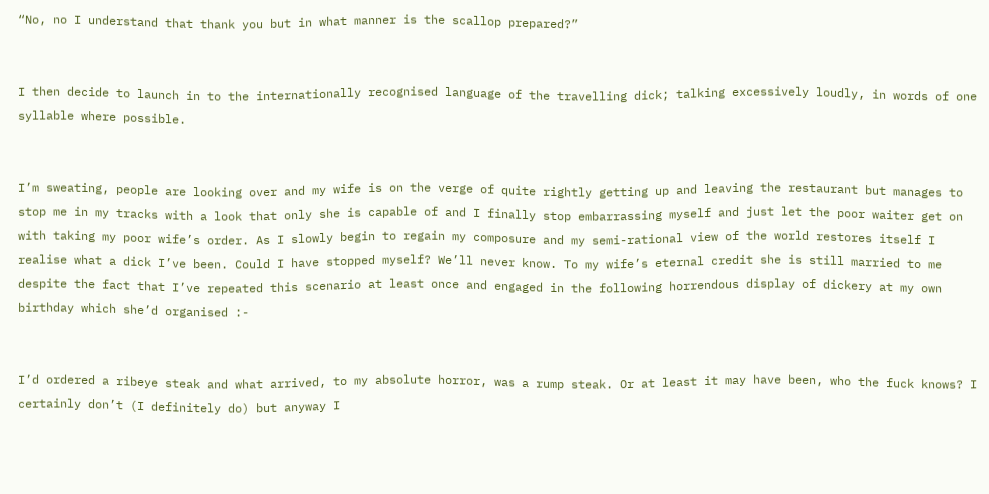“No, no I understand that thank you but in what manner is the scallop prepared?”


I then decide to launch in to the internationally recognised language of the travelling dick; talking excessively loudly, in words of one syllable where possible.


I’m sweating, people are looking over and my wife is on the verge of quite rightly getting up and leaving the restaurant but manages to stop me in my tracks with a look that only she is capable of and I finally stop embarrassing myself and just let the poor waiter get on with taking my poor wife’s order. As I slowly begin to regain my composure and my semi-rational view of the world restores itself I realise what a dick I’ve been. Could I have stopped myself? We’ll never know. To my wife’s eternal credit she is still married to me despite the fact that I’ve repeated this scenario at least once and engaged in the following horrendous display of dickery at my own birthday which she’d organised :-


I’d ordered a ribeye steak and what arrived, to my absolute horror, was a rump steak. Or at least it may have been, who the fuck knows? I certainly don’t (I definitely do) but anyway I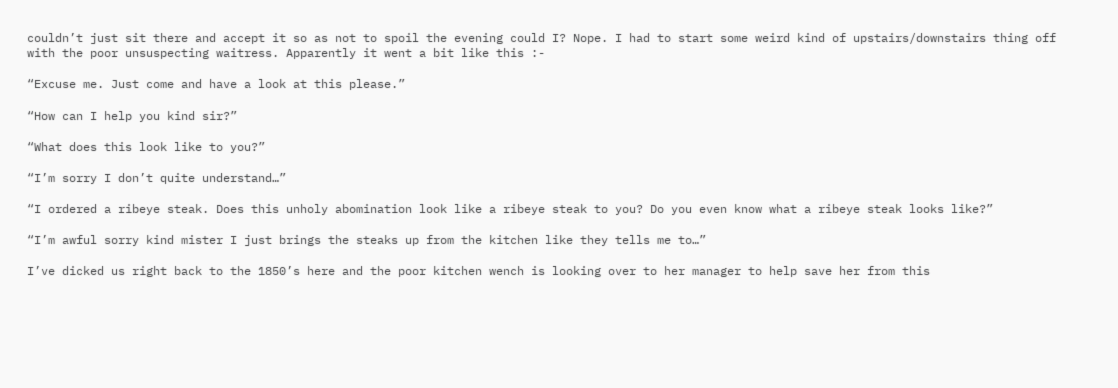couldn’t just sit there and accept it so as not to spoil the evening could I? Nope. I had to start some weird kind of upstairs/downstairs thing off with the poor unsuspecting waitress. Apparently it went a bit like this :-

“Excuse me. Just come and have a look at this please.”

“How can I help you kind sir?”

“What does this look like to you?”

“I’m sorry I don’t quite understand…”

“I ordered a ribeye steak. Does this unholy abomination look like a ribeye steak to you? Do you even know what a ribeye steak looks like?”

“I’m awful sorry kind mister I just brings the steaks up from the kitchen like they tells me to…”

I’ve dicked us right back to the 1850’s here and the poor kitchen wench is looking over to her manager to help save her from this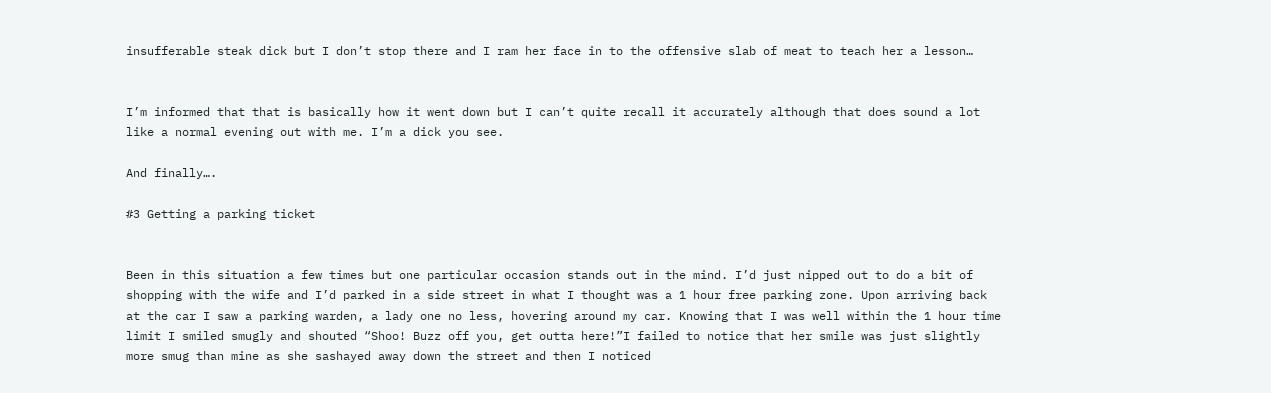insufferable steak dick but I don’t stop there and I ram her face in to the offensive slab of meat to teach her a lesson…


I’m informed that that is basically how it went down but I can’t quite recall it accurately although that does sound a lot like a normal evening out with me. I’m a dick you see.

And finally….

#3 Getting a parking ticket


Been in this situation a few times but one particular occasion stands out in the mind. I’d just nipped out to do a bit of shopping with the wife and I’d parked in a side street in what I thought was a 1 hour free parking zone. Upon arriving back at the car I saw a parking warden, a lady one no less, hovering around my car. Knowing that I was well within the 1 hour time limit I smiled smugly and shouted “Shoo! Buzz off you, get outta here!”I failed to notice that her smile was just slightly more smug than mine as she sashayed away down the street and then I noticed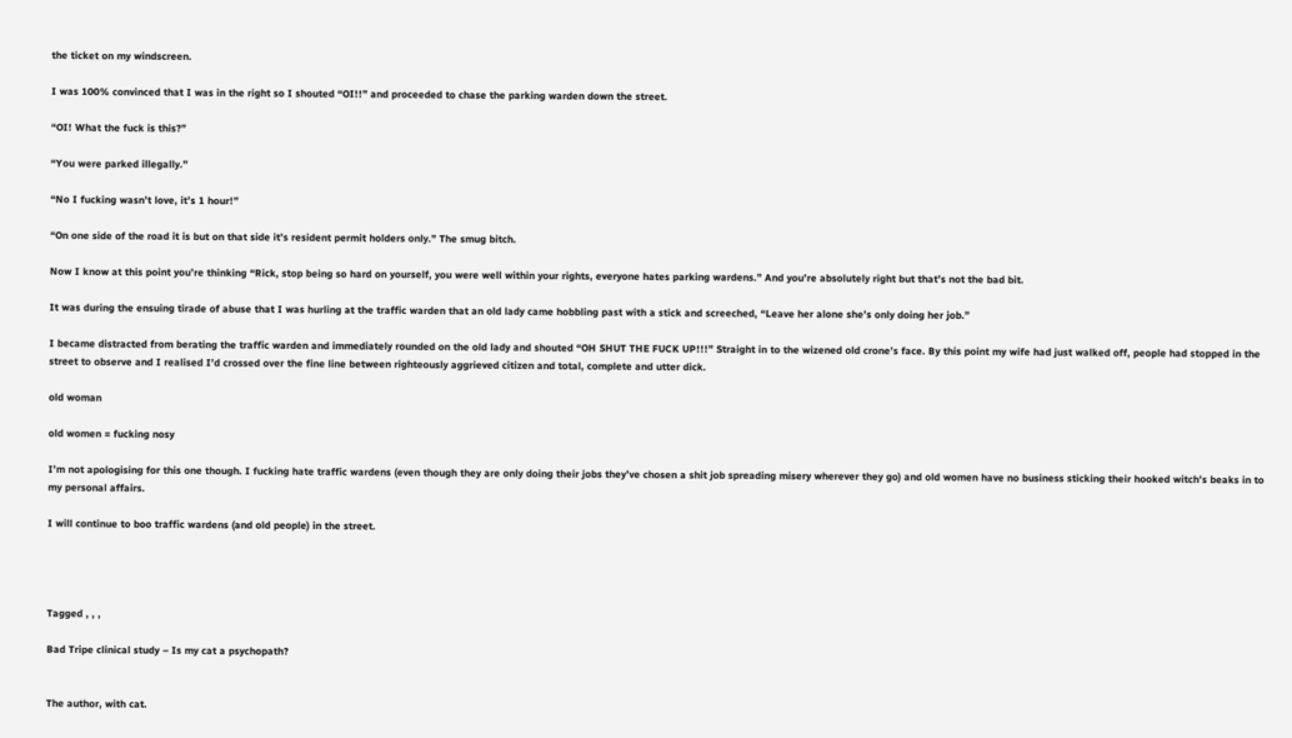the ticket on my windscreen.

I was 100% convinced that I was in the right so I shouted “OI!!” and proceeded to chase the parking warden down the street.

“OI! What the fuck is this?”

“You were parked illegally.”

“No I fucking wasn’t love, it’s 1 hour!”

“On one side of the road it is but on that side it’s resident permit holders only.” The smug bitch.

Now I know at this point you’re thinking “Rick, stop being so hard on yourself, you were well within your rights, everyone hates parking wardens.” And you’re absolutely right but that’s not the bad bit.

It was during the ensuing tirade of abuse that I was hurling at the traffic warden that an old lady came hobbling past with a stick and screeched, “Leave her alone she’s only doing her job.”

I became distracted from berating the traffic warden and immediately rounded on the old lady and shouted “OH SHUT THE FUCK UP!!!” Straight in to the wizened old crone’s face. By this point my wife had just walked off, people had stopped in the street to observe and I realised I’d crossed over the fine line between righteously aggrieved citizen and total, complete and utter dick.

old woman

old women = fucking nosy

I’m not apologising for this one though. I fucking hate traffic wardens (even though they are only doing their jobs they’ve chosen a shit job spreading misery wherever they go) and old women have no business sticking their hooked witch’s beaks in to my personal affairs.

I will continue to boo traffic wardens (and old people) in the street.




Tagged , , ,

Bad Tripe clinical study – Is my cat a psychopath?


The author, with cat.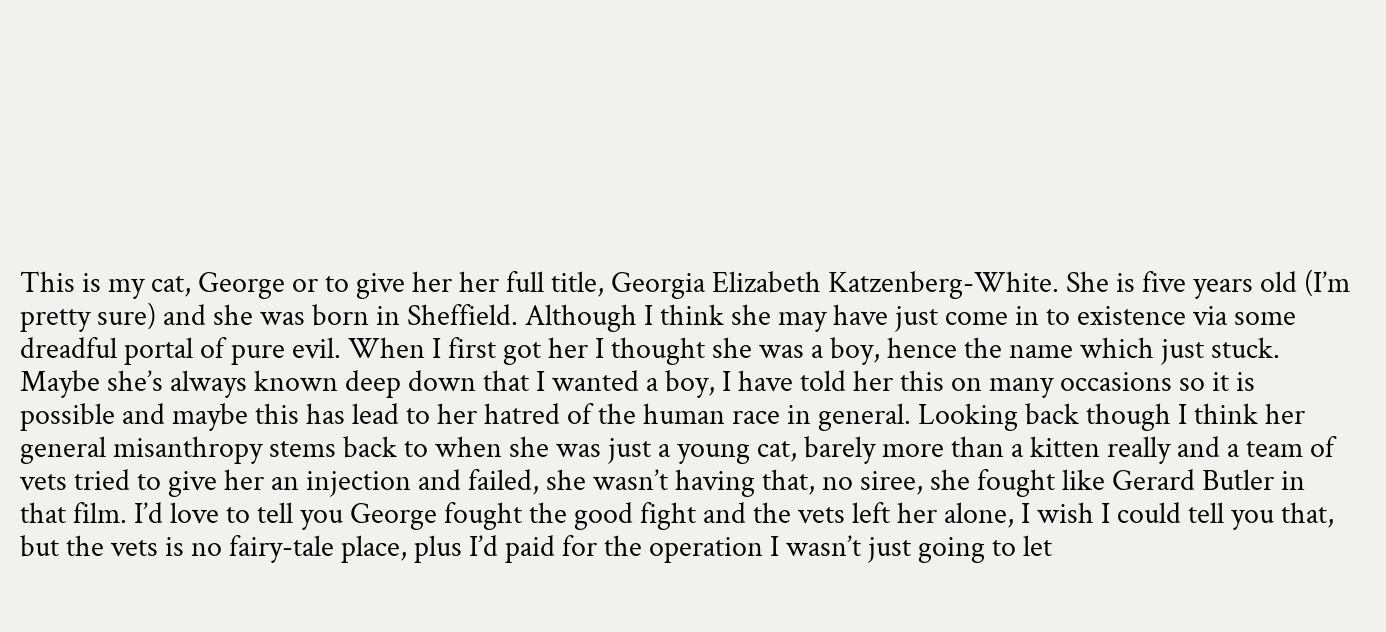This is my cat, George or to give her her full title, Georgia Elizabeth Katzenberg-White. She is five years old (I’m pretty sure) and she was born in Sheffield. Although I think she may have just come in to existence via some dreadful portal of pure evil. When I first got her I thought she was a boy, hence the name which just stuck. Maybe she’s always known deep down that I wanted a boy, I have told her this on many occasions so it is possible and maybe this has lead to her hatred of the human race in general. Looking back though I think her general misanthropy stems back to when she was just a young cat, barely more than a kitten really and a team of vets tried to give her an injection and failed, she wasn’t having that, no siree, she fought like Gerard Butler in that film. I’d love to tell you George fought the good fight and the vets left her alone, I wish I could tell you that, but the vets is no fairy-tale place, plus I’d paid for the operation I wasn’t just going to let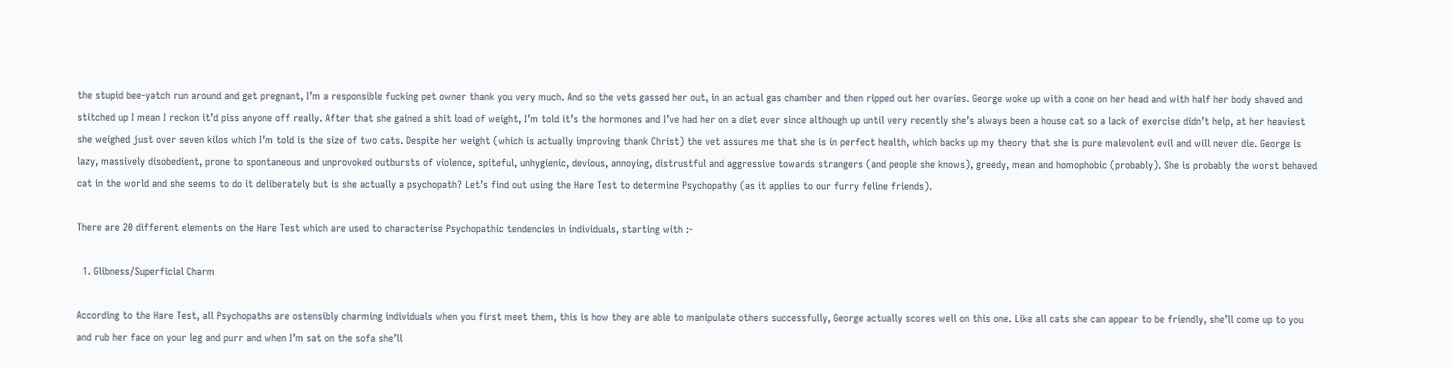the stupid bee-yatch run around and get pregnant, I’m a responsible fucking pet owner thank you very much. And so the vets gassed her out, in an actual gas chamber and then ripped out her ovaries. George woke up with a cone on her head and with half her body shaved and stitched up I mean I reckon it’d piss anyone off really. After that she gained a shit load of weight, I’m told it’s the hormones and I’ve had her on a diet ever since although up until very recently she’s always been a house cat so a lack of exercise didn’t help, at her heaviest she weighed just over seven kilos which I’m told is the size of two cats. Despite her weight (which is actually improving thank Christ) the vet assures me that she is in perfect health, which backs up my theory that she is pure malevolent evil and will never die. George is lazy, massively disobedient, prone to spontaneous and unprovoked outbursts of violence, spiteful, unhygienic, devious, annoying, distrustful and aggressive towards strangers (and people she knows), greedy, mean and homophobic (probably). She is probably the worst behaved cat in the world and she seems to do it deliberately but is she actually a psychopath? Let’s find out using the Hare Test to determine Psychopathy (as it applies to our furry feline friends).

There are 20 different elements on the Hare Test which are used to characterise Psychopathic tendencies in individuals, starting with :-

  1. Glibness/Superficial Charm

According to the Hare Test, all Psychopaths are ostensibly charming individuals when you first meet them, this is how they are able to manipulate others successfully, George actually scores well on this one. Like all cats she can appear to be friendly, she’ll come up to you and rub her face on your leg and purr and when I’m sat on the sofa she’ll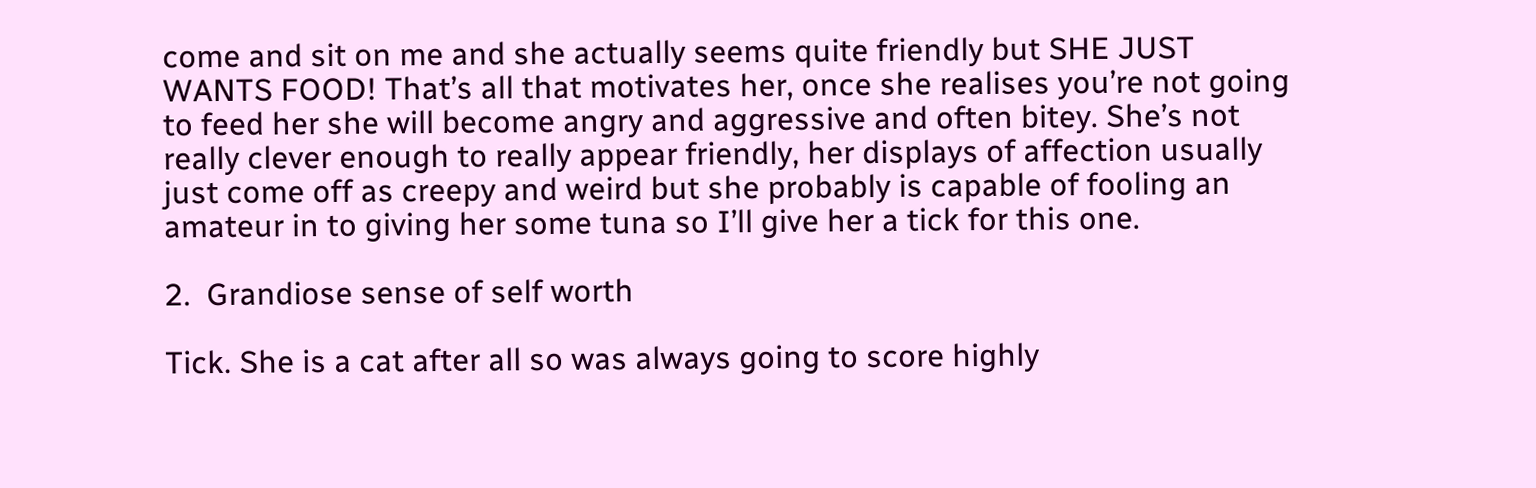come and sit on me and she actually seems quite friendly but SHE JUST WANTS FOOD! That’s all that motivates her, once she realises you’re not going to feed her she will become angry and aggressive and often bitey. She’s not really clever enough to really appear friendly, her displays of affection usually just come off as creepy and weird but she probably is capable of fooling an amateur in to giving her some tuna so I’ll give her a tick for this one.

2.  Grandiose sense of self worth

Tick. She is a cat after all so was always going to score highly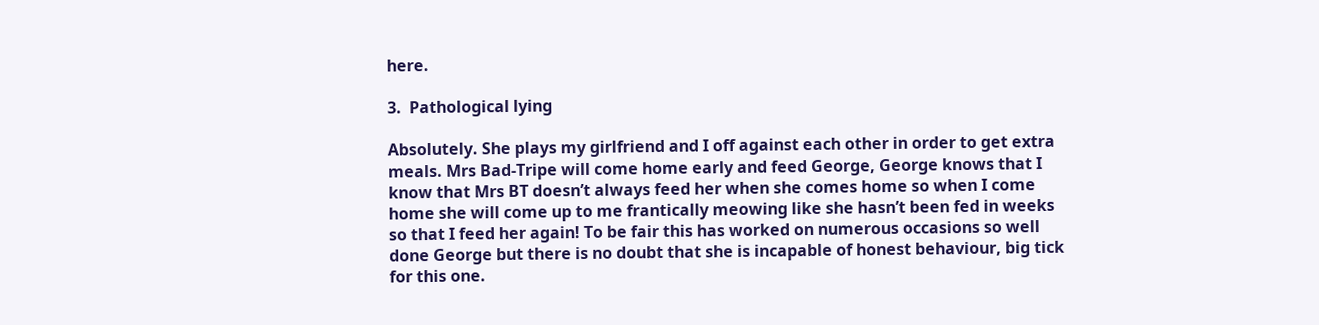here.

3.  Pathological lying

Absolutely. She plays my girlfriend and I off against each other in order to get extra meals. Mrs Bad-Tripe will come home early and feed George, George knows that I know that Mrs BT doesn’t always feed her when she comes home so when I come home she will come up to me frantically meowing like she hasn’t been fed in weeks so that I feed her again! To be fair this has worked on numerous occasions so well done George but there is no doubt that she is incapable of honest behaviour, big tick for this one.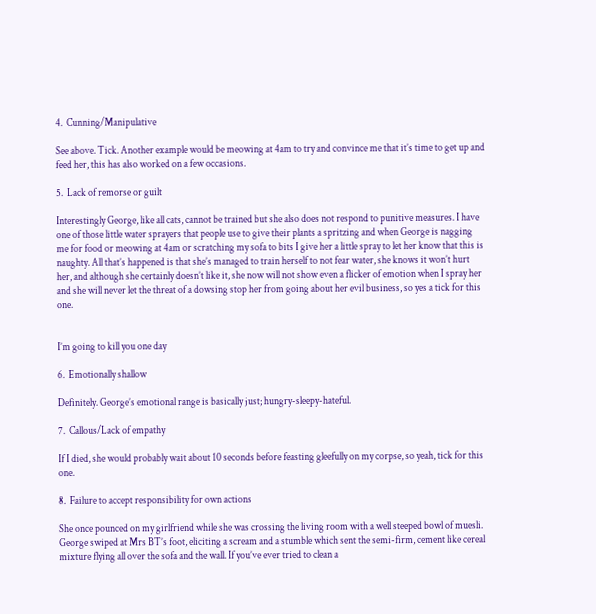4.  Cunning/Manipulative

See above. Tick. Another example would be meowing at 4am to try and convince me that it’s time to get up and feed her, this has also worked on a few occasions.

5.  Lack of remorse or guilt

Interestingly George, like all cats, cannot be trained but she also does not respond to punitive measures. I have one of those little water sprayers that people use to give their plants a spritzing and when George is nagging me for food or meowing at 4am or scratching my sofa to bits I give her a little spray to let her know that this is naughty. All that’s happened is that she’s managed to train herself to not fear water, she knows it won’t hurt her, and although she certainly doesn’t like it, she now will not show even a flicker of emotion when I spray her and she will never let the threat of a dowsing stop her from going about her evil business, so yes a tick for this one.


I’m going to kill you one day

6.  Emotionally shallow

Definitely. George’s emotional range is basically just; hungry-sleepy-hateful.

7.  Callous/Lack of empathy

If I died, she would probably wait about 10 seconds before feasting gleefully on my corpse, so yeah, tick for this one.

8.  Failure to accept responsibility for own actions

She once pounced on my girlfriend while she was crossing the living room with a well steeped bowl of muesli. George swiped at Mrs BT’s foot, eliciting a scream and a stumble which sent the semi-firm, cement like cereal mixture flying all over the sofa and the wall. If you’ve ever tried to clean a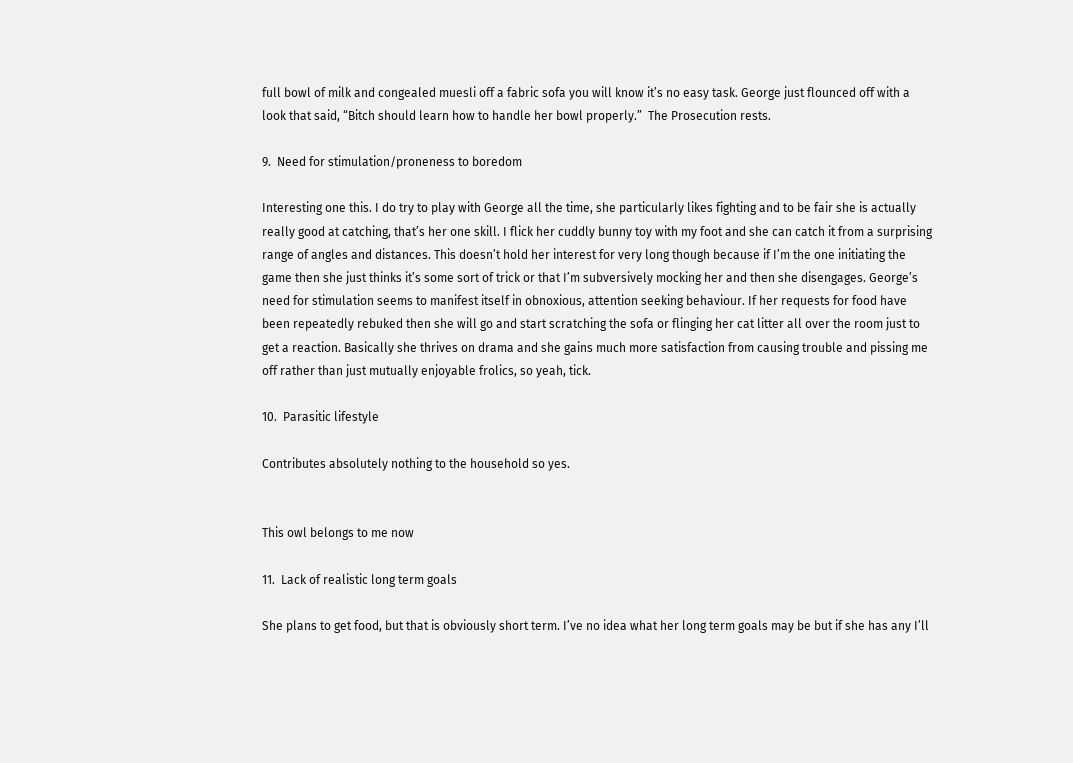full bowl of milk and congealed muesli off a fabric sofa you will know it’s no easy task. George just flounced off with a look that said, “Bitch should learn how to handle her bowl properly.”  The Prosecution rests.

9.  Need for stimulation/proneness to boredom

Interesting one this. I do try to play with George all the time, she particularly likes fighting and to be fair she is actually really good at catching, that’s her one skill. I flick her cuddly bunny toy with my foot and she can catch it from a surprising range of angles and distances. This doesn’t hold her interest for very long though because if I’m the one initiating the game then she just thinks it’s some sort of trick or that I’m subversively mocking her and then she disengages. George’s need for stimulation seems to manifest itself in obnoxious, attention seeking behaviour. If her requests for food have been repeatedly rebuked then she will go and start scratching the sofa or flinging her cat litter all over the room just to get a reaction. Basically she thrives on drama and she gains much more satisfaction from causing trouble and pissing me off rather than just mutually enjoyable frolics, so yeah, tick.

10.  Parasitic lifestyle

Contributes absolutely nothing to the household so yes.


This owl belongs to me now

11.  Lack of realistic long term goals

She plans to get food, but that is obviously short term. I’ve no idea what her long term goals may be but if she has any I’ll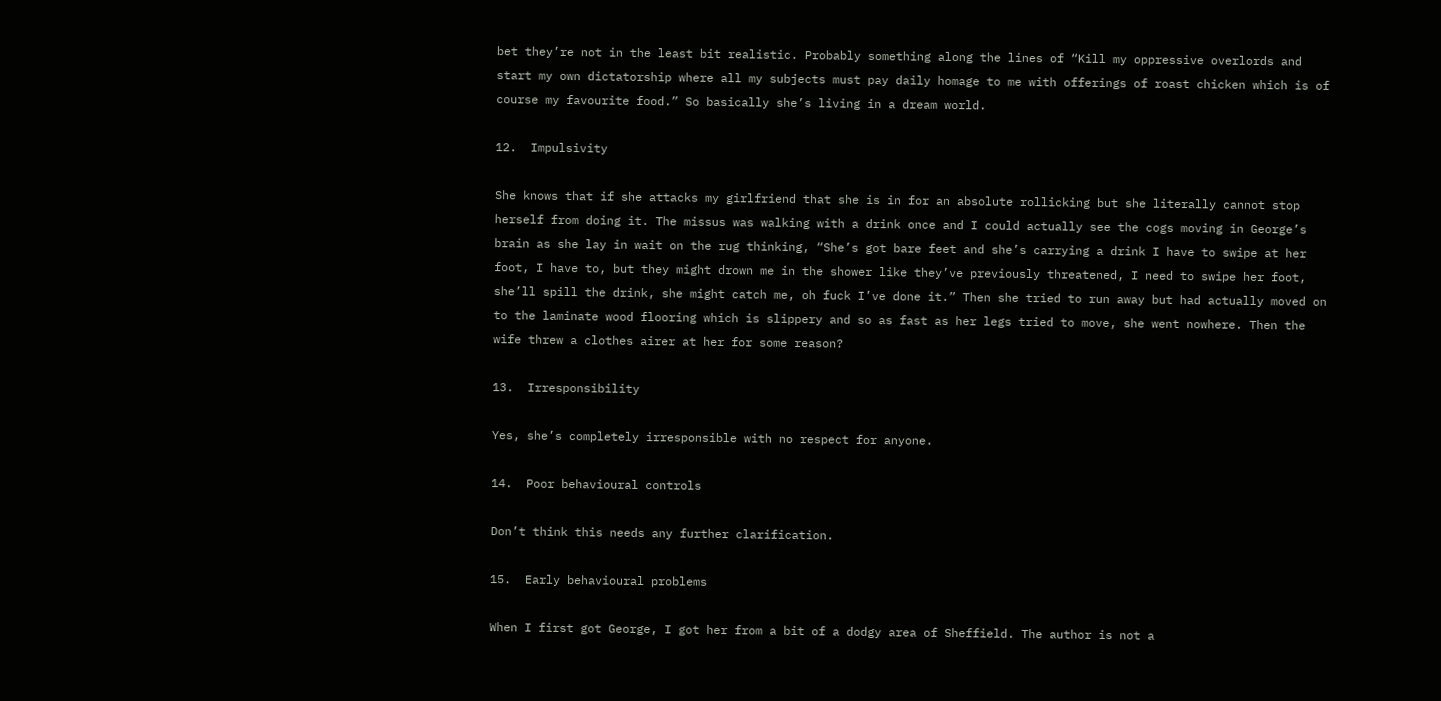bet they’re not in the least bit realistic. Probably something along the lines of “Kill my oppressive overlords and start my own dictatorship where all my subjects must pay daily homage to me with offerings of roast chicken which is of course my favourite food.” So basically she’s living in a dream world.

12.  Impulsivity

She knows that if she attacks my girlfriend that she is in for an absolute rollicking but she literally cannot stop herself from doing it. The missus was walking with a drink once and I could actually see the cogs moving in George’s brain as she lay in wait on the rug thinking, “She’s got bare feet and she’s carrying a drink I have to swipe at her foot, I have to, but they might drown me in the shower like they’ve previously threatened, I need to swipe her foot, she’ll spill the drink, she might catch me, oh fuck I’ve done it.” Then she tried to run away but had actually moved on to the laminate wood flooring which is slippery and so as fast as her legs tried to move, she went nowhere. Then the wife threw a clothes airer at her for some reason?

13.  Irresponsibility

Yes, she’s completely irresponsible with no respect for anyone.

14.  Poor behavioural controls

Don’t think this needs any further clarification.

15.  Early behavioural problems

When I first got George, I got her from a bit of a dodgy area of Sheffield. The author is not a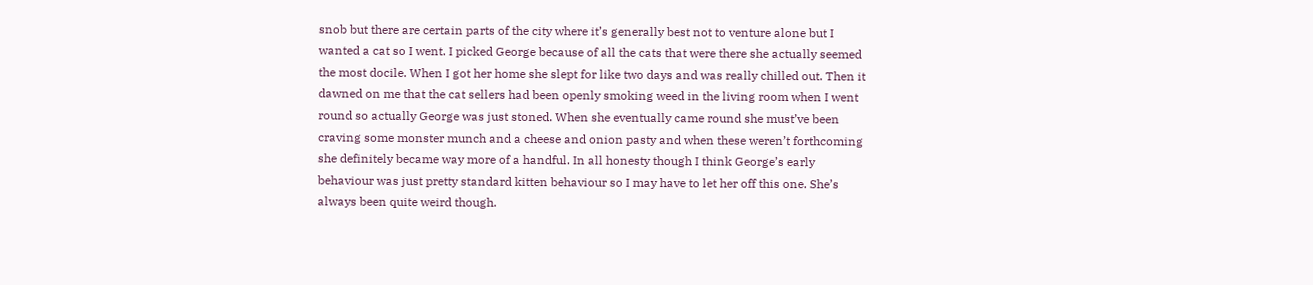snob but there are certain parts of the city where it’s generally best not to venture alone but I wanted a cat so I went. I picked George because of all the cats that were there she actually seemed the most docile. When I got her home she slept for like two days and was really chilled out. Then it dawned on me that the cat sellers had been openly smoking weed in the living room when I went round so actually George was just stoned. When she eventually came round she must’ve been craving some monster munch and a cheese and onion pasty and when these weren’t forthcoming she definitely became way more of a handful. In all honesty though I think George’s early behaviour was just pretty standard kitten behaviour so I may have to let her off this one. She’s always been quite weird though.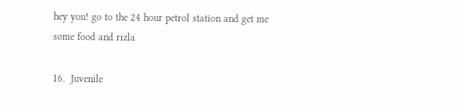hey you! go to the 24 hour petrol station and get me some food and rizla

16.  Juvenile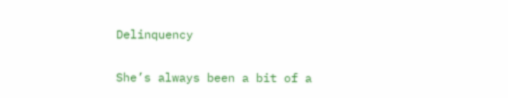Delinquency

She’s always been a bit of a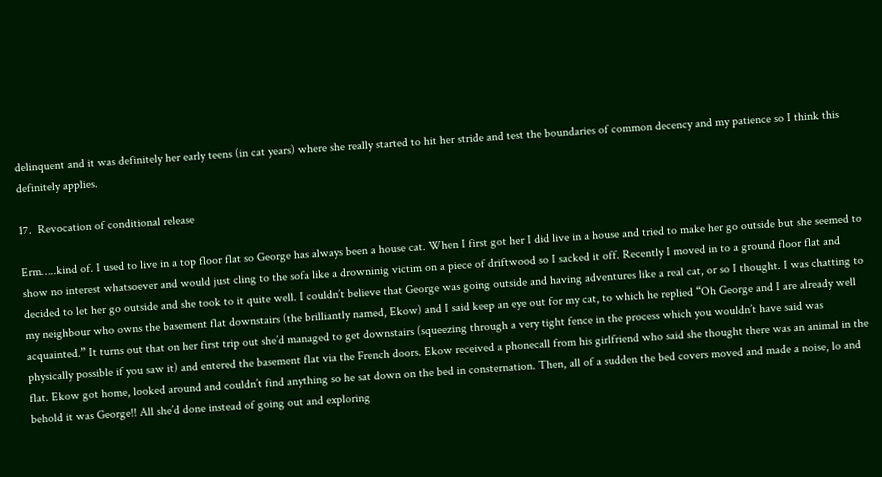delinquent and it was definitely her early teens (in cat years) where she really started to hit her stride and test the boundaries of common decency and my patience so I think this definitely applies.

17.  Revocation of conditional release

Erm…..kind of. I used to live in a top floor flat so George has always been a house cat. When I first got her I did live in a house and tried to make her go outside but she seemed to show no interest whatsoever and would just cling to the sofa like a drowninig victim on a piece of driftwood so I sacked it off. Recently I moved in to a ground floor flat and decided to let her go outside and she took to it quite well. I couldn’t believe that George was going outside and having adventures like a real cat, or so I thought. I was chatting to my neighbour who owns the basement flat downstairs (the brilliantly named, Ekow) and I said keep an eye out for my cat, to which he replied “Oh George and I are already well acquainted.” It turns out that on her first trip out she’d managed to get downstairs (squeezing through a very tight fence in the process which you wouldn’t have said was physically possible if you saw it) and entered the basement flat via the French doors. Ekow received a phonecall from his girlfriend who said she thought there was an animal in the flat. Ekow got home, looked around and couldn’t find anything so he sat down on the bed in consternation. Then, all of a sudden the bed covers moved and made a noise, lo and behold it was George!! All she’d done instead of going out and exploring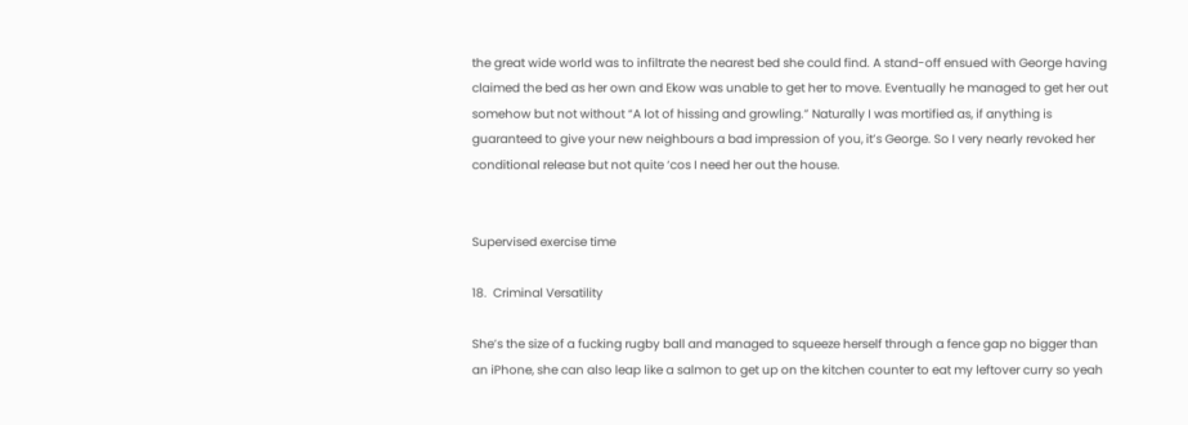the great wide world was to infiltrate the nearest bed she could find. A stand-off ensued with George having claimed the bed as her own and Ekow was unable to get her to move. Eventually he managed to get her out somehow but not without “A lot of hissing and growling.” Naturally I was mortified as, if anything is guaranteed to give your new neighbours a bad impression of you, it’s George. So I very nearly revoked her conditional release but not quite ‘cos I need her out the house.


Supervised exercise time

18.  Criminal Versatility

She’s the size of a fucking rugby ball and managed to squeeze herself through a fence gap no bigger than an iPhone, she can also leap like a salmon to get up on the kitchen counter to eat my leftover curry so yeah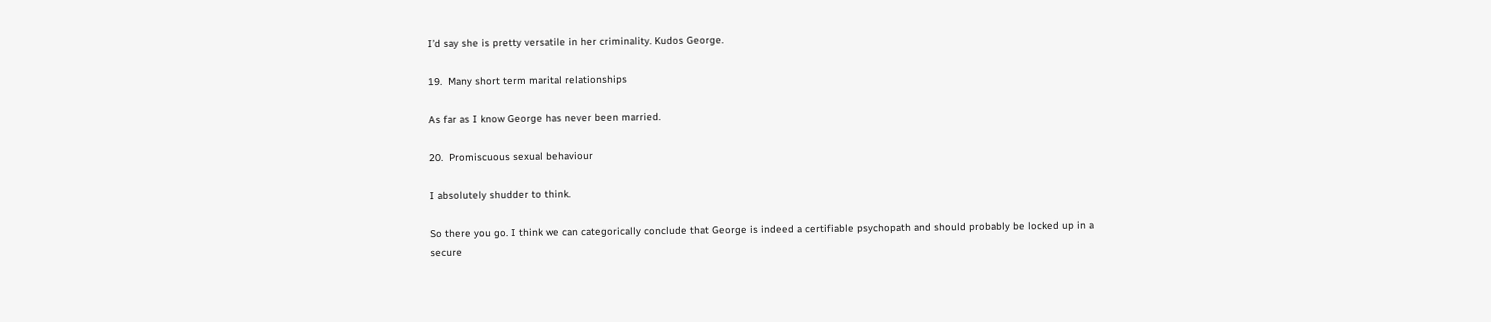I’d say she is pretty versatile in her criminality. Kudos George.

19.  Many short term marital relationships

As far as I know George has never been married.

20.  Promiscuous sexual behaviour

I absolutely shudder to think.

So there you go. I think we can categorically conclude that George is indeed a certifiable psychopath and should probably be locked up in a secure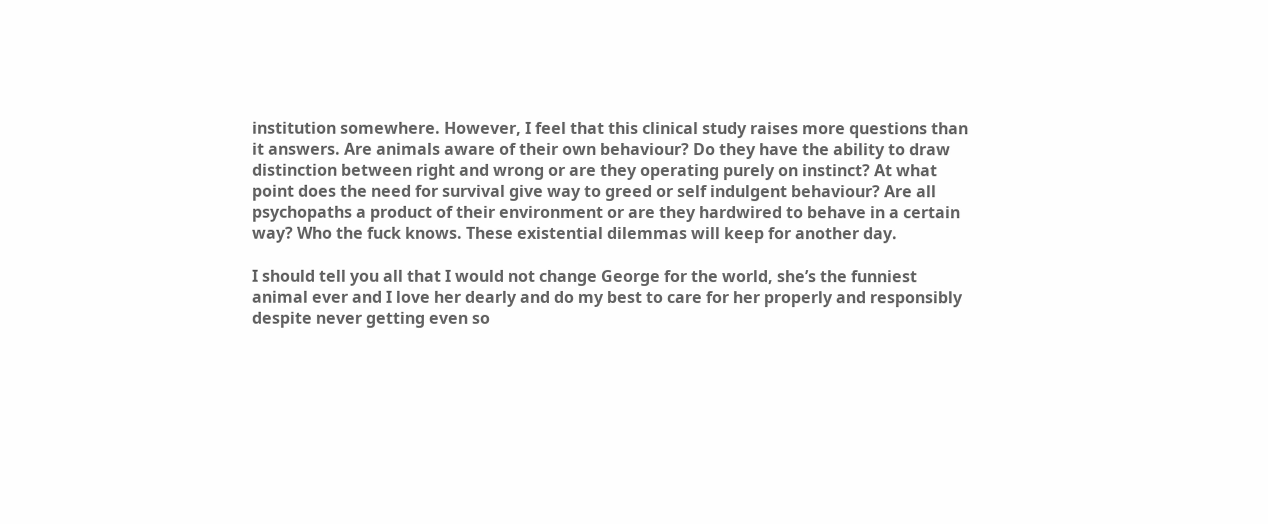institution somewhere. However, I feel that this clinical study raises more questions than it answers. Are animals aware of their own behaviour? Do they have the ability to draw distinction between right and wrong or are they operating purely on instinct? At what point does the need for survival give way to greed or self indulgent behaviour? Are all psychopaths a product of their environment or are they hardwired to behave in a certain way? Who the fuck knows. These existential dilemmas will keep for another day.

I should tell you all that I would not change George for the world, she’s the funniest animal ever and I love her dearly and do my best to care for her properly and responsibly despite never getting even so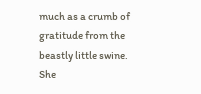much as a crumb of gratitude from the beastly little swine. She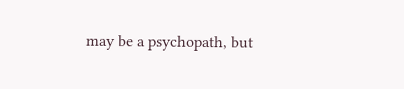may be a psychopath, but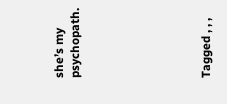she’s my psychopath.







Tagged , , ,